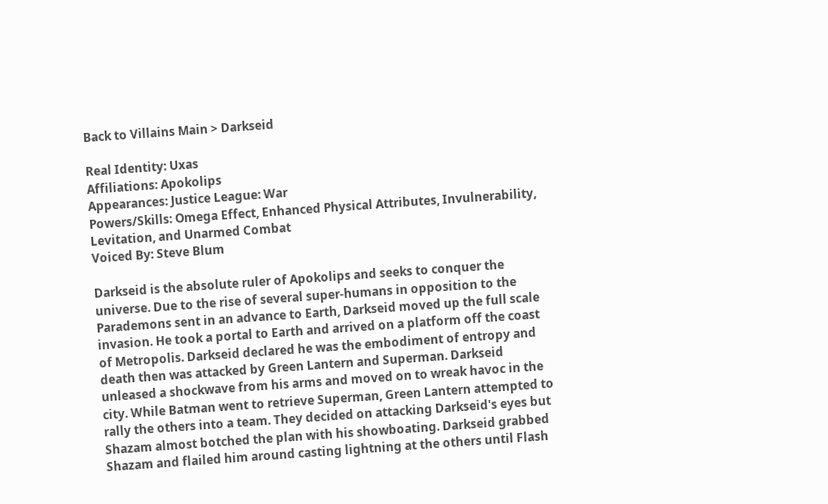Back to Villains Main > Darkseid

Real Identity: Uxas
Affiliations: Apokolips
Appearances: Justice League: War
Powers/Skills: Omega Effect, Enhanced Physical Attributes, Invulnerability, Levitation, and Unarmed Combat
Voiced By: Steve Blum

Darkseid is the absolute ruler of Apokolips and seeks to conquer the universe. Due to the rise of several super-humans in opposition to the Parademons sent in an advance to Earth, Darkseid moved up the full scale invasion. He took a portal to Earth and arrived on a platform off the coast of Metropolis. Darkseid declared he was the embodiment of entropy and death then was attacked by Green Lantern and Superman. Darkseid unleased a shockwave from his arms and moved on to wreak havoc in the city. While Batman went to retrieve Superman, Green Lantern attempted to rally the others into a team. They decided on attacking Darkseid's eyes but Shazam almost botched the plan with his showboating. Darkseid grabbed Shazam and flailed him around casting lightning at the others until Flash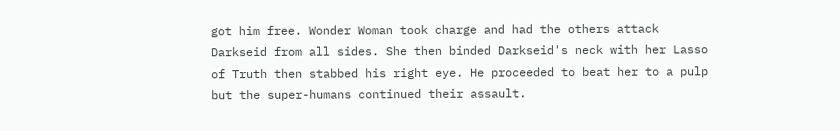got him free. Wonder Woman took charge and had the others attack Darkseid from all sides. She then binded Darkseid's neck with her Lasso of Truth then stabbed his right eye. He proceeded to beat her to a pulp but the super-humans continued their assault.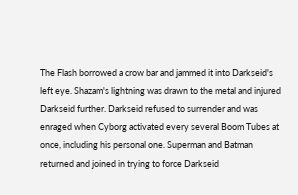The Flash borrowed a crow bar and jammed it into Darkseid's left eye. Shazam's lightning was drawn to the metal and injured Darkseid further. Darkseid refused to surrender and was enraged when Cyborg activated every several Boom Tubes at once, including his personal one. Superman and Batman returned and joined in trying to force Darkseid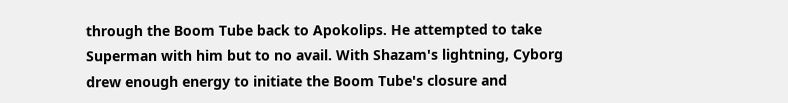through the Boom Tube back to Apokolips. He attempted to take Superman with him but to no avail. With Shazam's lightning, Cyborg drew enough energy to initiate the Boom Tube's closure and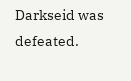Darkseid was defeated.